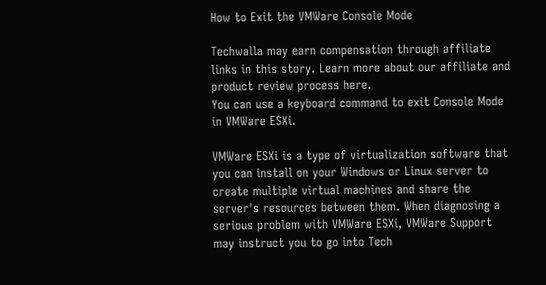How to Exit the VMWare Console Mode

Techwalla may earn compensation through affiliate links in this story. Learn more about our affiliate and product review process here.
You can use a keyboard command to exit Console Mode in VMWare ESXi.

VMWare ESXi is a type of virtualization software that you can install on your Windows or Linux server to create multiple virtual machines and share the server's resources between them. When diagnosing a serious problem with VMWare ESXi, VMWare Support may instruct you to go into Tech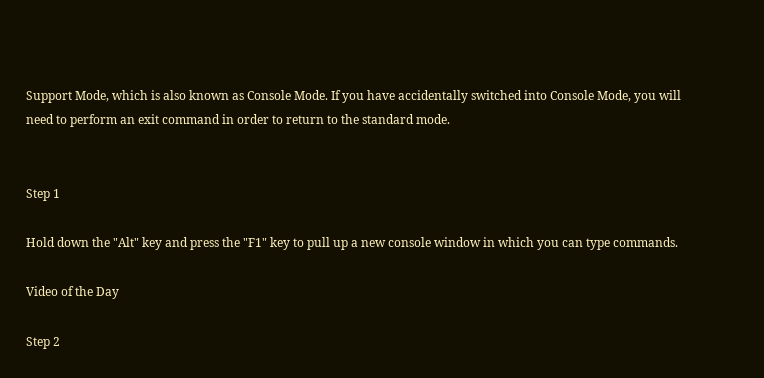Support Mode, which is also known as Console Mode. If you have accidentally switched into Console Mode, you will need to perform an exit command in order to return to the standard mode.


Step 1

Hold down the "Alt" key and press the "F1" key to pull up a new console window in which you can type commands.

Video of the Day

Step 2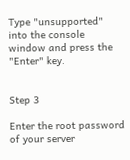Type "unsupported" into the console window and press the "Enter" key.


Step 3

Enter the root password of your server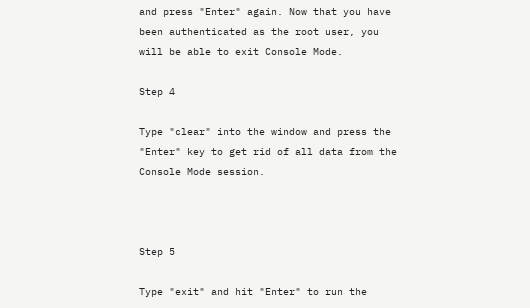and press "Enter" again. Now that you have been authenticated as the root user, you will be able to exit Console Mode.

Step 4

Type "clear" into the window and press the "Enter" key to get rid of all data from the Console Mode session.



Step 5

Type "exit" and hit "Enter" to run the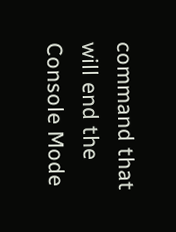command that will end the Console Mode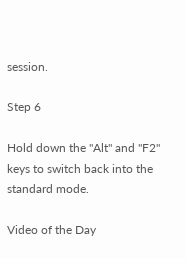session.

Step 6

Hold down the "Alt" and "F2" keys to switch back into the standard mode.

Video of the Day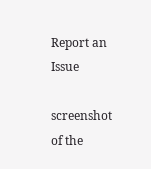Report an Issue

screenshot of the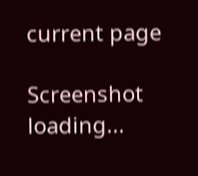current page

Screenshot loading...